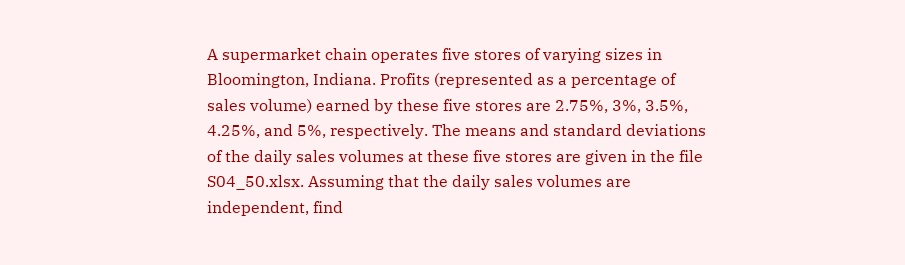A supermarket chain operates five stores of varying sizes in Bloomington, Indiana. Profits (represented as a percentage of sales volume) earned by these five stores are 2.75%, 3%, 3.5%, 4.25%, and 5%, respectively. The means and standard deviations of the daily sales volumes at these five stores are given in the file S04_50.xlsx. Assuming that the daily sales volumes are independent, find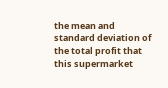the mean and standard deviation of the total profit that this supermarket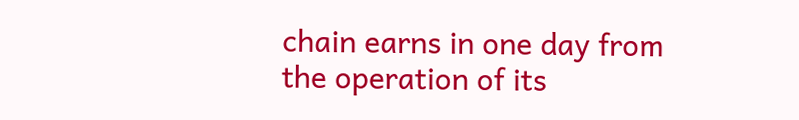chain earns in one day from the operation of its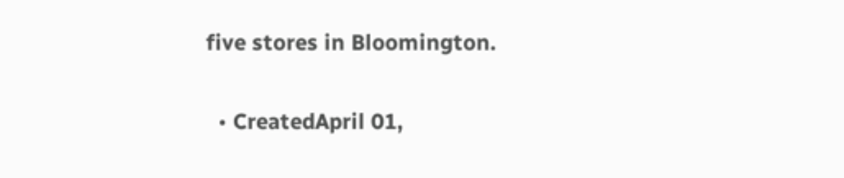five stores in Bloomington.

  • CreatedApril 01,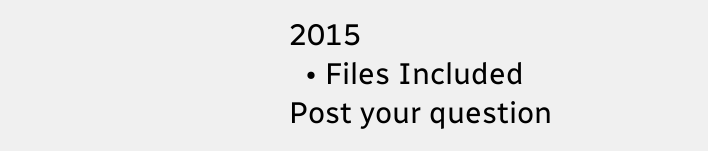2015
  • Files Included
Post your question